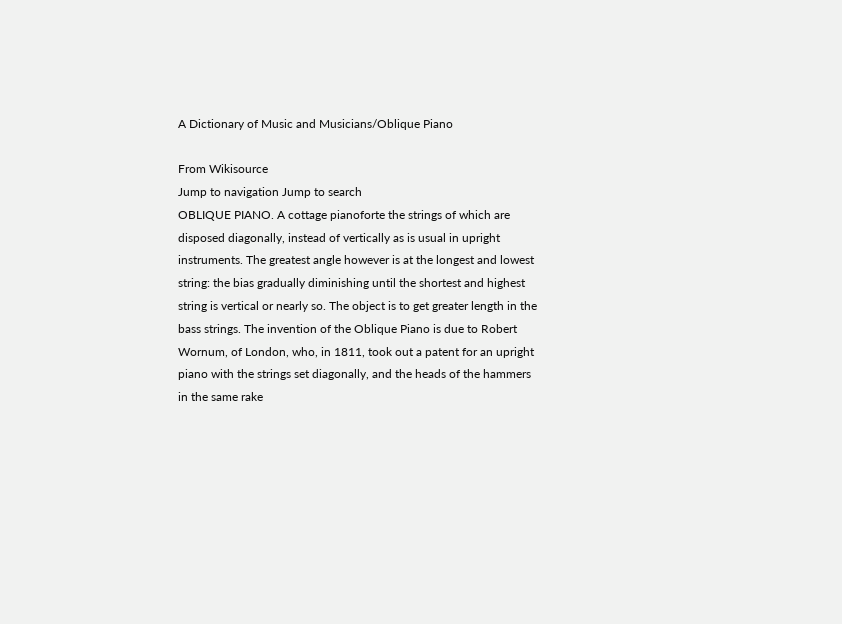A Dictionary of Music and Musicians/Oblique Piano

From Wikisource
Jump to navigation Jump to search
OBLIQUE PIANO. A cottage pianoforte the strings of which are disposed diagonally, instead of vertically as is usual in upright instruments. The greatest angle however is at the longest and lowest string: the bias gradually diminishing until the shortest and highest string is vertical or nearly so. The object is to get greater length in the bass strings. The invention of the Oblique Piano is due to Robert Wornum, of London, who, in 1811, took out a patent for an upright piano with the strings set diagonally, and the heads of the hammers in the same rake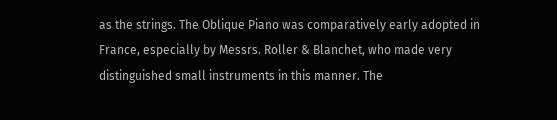as the strings. The Oblique Piano was comparatively early adopted in France, especially by Messrs. Roller & Blanchet, who made very distinguished small instruments in this manner. The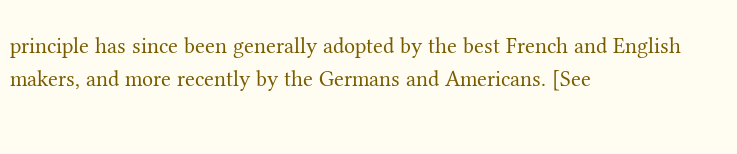principle has since been generally adopted by the best French and English makers, and more recently by the Germans and Americans. [See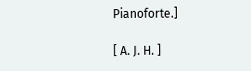Pianoforte.]

[ A. J. H. ]